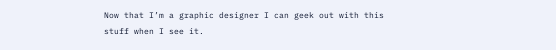Now that I’m a graphic designer I can geek out with this stuff when I see it.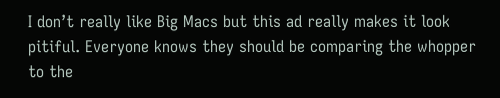I don’t really like Big Macs but this ad really makes it look pitiful. Everyone knows they should be comparing the whopper to the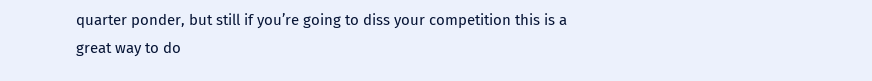quarter ponder, but still if you’re going to diss your competition this is a great way to do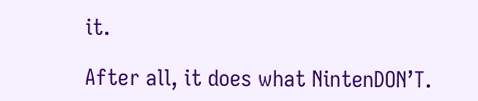it.

After all, it does what NintenDON’T.